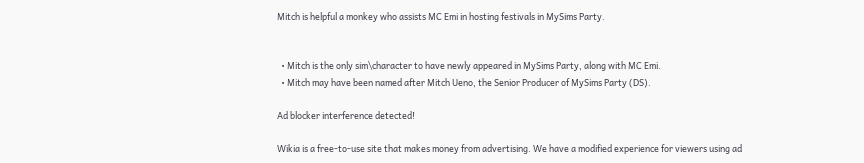Mitch is helpful a monkey who assists MC Emi in hosting festivals in MySims Party.


  • Mitch is the only sim\character to have newly appeared in MySims Party, along with MC Emi.
  • Mitch may have been named after Mitch Ueno, the Senior Producer of MySims Party (DS).

Ad blocker interference detected!

Wikia is a free-to-use site that makes money from advertising. We have a modified experience for viewers using ad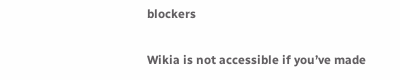blockers

Wikia is not accessible if you’ve made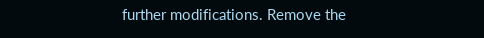further modifications. Remove the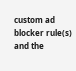custom ad blocker rule(s) and the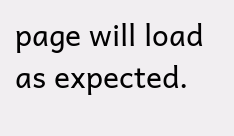page will load as expected.